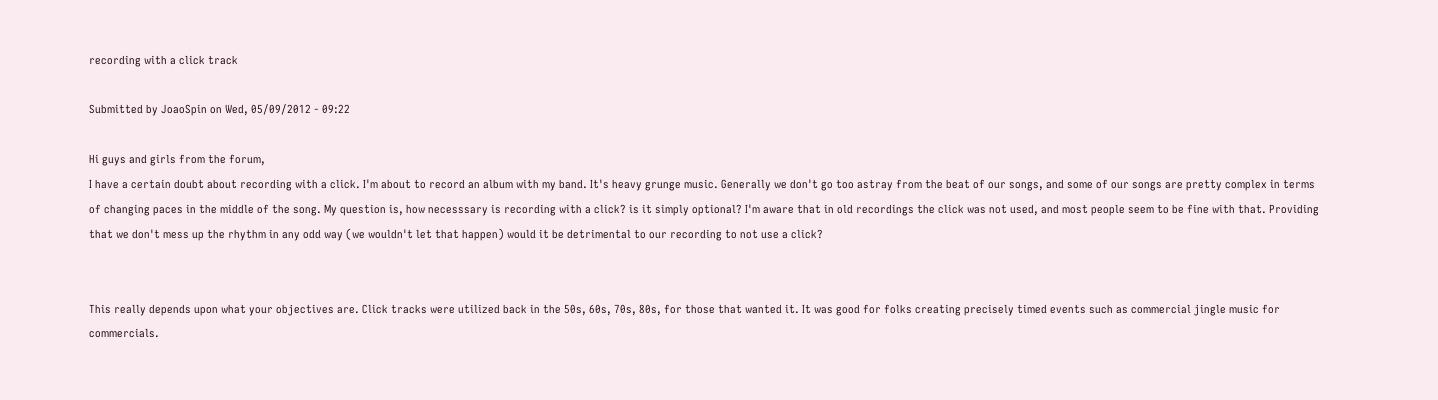recording with a click track

Submitted by JoaoSpin on Wed, 05/09/2012 - 09:22

Hi guys and girls from the forum,
I have a certain doubt about recording with a click. I'm about to record an album with my band. It's heavy grunge music. Generally we don't go too astray from the beat of our songs, and some of our songs are pretty complex in terms of changing paces in the middle of the song. My question is, how necesssary is recording with a click? is it simply optional? I'm aware that in old recordings the click was not used, and most people seem to be fine with that. Providing that we don't mess up the rhythm in any odd way (we wouldn't let that happen) would it be detrimental to our recording to not use a click?


This really depends upon what your objectives are. Click tracks were utilized back in the 50s, 60s, 70s, 80s, for those that wanted it. It was good for folks creating precisely timed events such as commercial jingle music for commercials.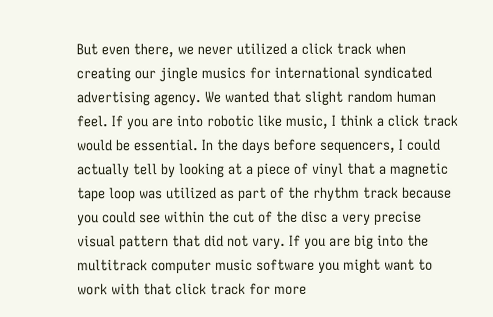But even there, we never utilized a click track when creating our jingle musics for international syndicated advertising agency. We wanted that slight random human feel. If you are into robotic like music, I think a click track would be essential. In the days before sequencers, I could actually tell by looking at a piece of vinyl that a magnetic tape loop was utilized as part of the rhythm track because you could see within the cut of the disc a very precise visual pattern that did not vary. If you are big into the multitrack computer music software you might want to work with that click track for more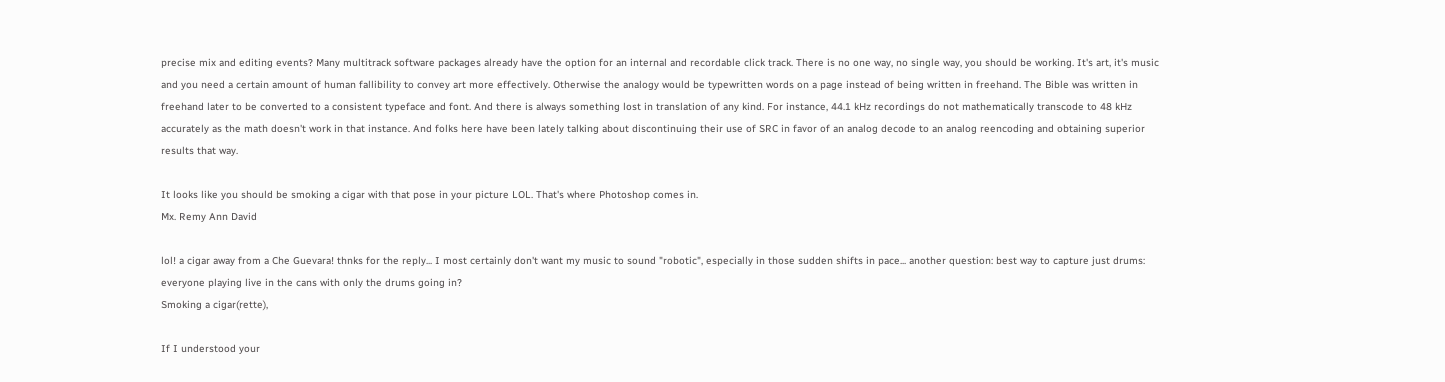precise mix and editing events? Many multitrack software packages already have the option for an internal and recordable click track. There is no one way, no single way, you should be working. It's art, it's music and you need a certain amount of human fallibility to convey art more effectively. Otherwise the analogy would be typewritten words on a page instead of being written in freehand. The Bible was written in freehand later to be converted to a consistent typeface and font. And there is always something lost in translation of any kind. For instance, 44.1 kHz recordings do not mathematically transcode to 48 kHz accurately as the math doesn't work in that instance. And folks here have been lately talking about discontinuing their use of SRC in favor of an analog decode to an analog reencoding and obtaining superior results that way.

It looks like you should be smoking a cigar with that pose in your picture LOL. That's where Photoshop comes in.
Mx. Remy Ann David

lol! a cigar away from a Che Guevara! thnks for the reply... I most certainly don't want my music to sound "robotic", especially in those sudden shifts in pace... another question: best way to capture just drums: everyone playing live in the cans with only the drums going in?
Smoking a cigar(rette),

If I understood your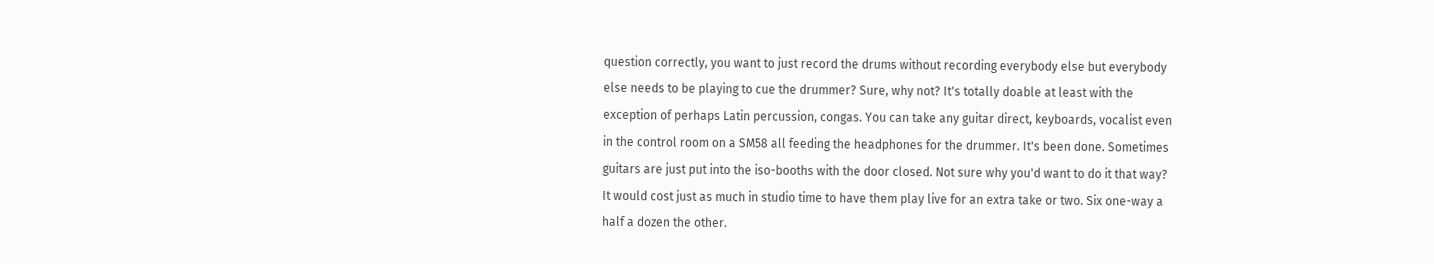question correctly, you want to just record the drums without recording everybody else but everybody else needs to be playing to cue the drummer? Sure, why not? It's totally doable at least with the exception of perhaps Latin percussion, congas. You can take any guitar direct, keyboards, vocalist even in the control room on a SM58 all feeding the headphones for the drummer. It's been done. Sometimes guitars are just put into the iso-booths with the door closed. Not sure why you'd want to do it that way? It would cost just as much in studio time to have them play live for an extra take or two. Six one-way a half a dozen the other.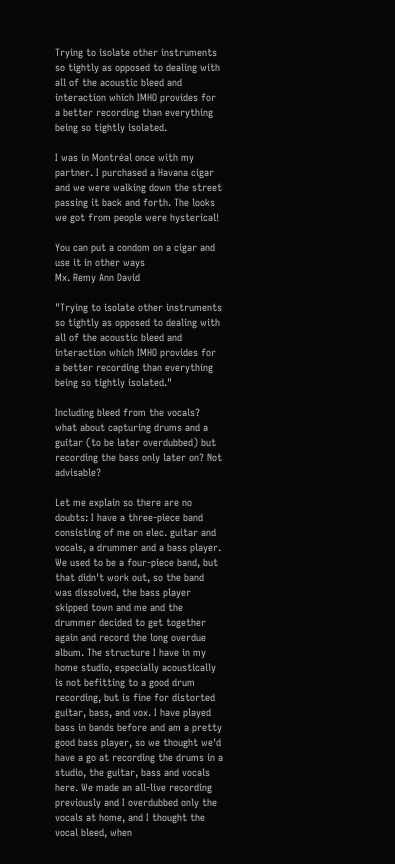Trying to isolate other instruments so tightly as opposed to dealing with all of the acoustic bleed and interaction which IMHO provides for a better recording than everything being so tightly isolated.

I was in Montréal once with my partner. I purchased a Havana cigar and we were walking down the street passing it back and forth. The looks we got from people were hysterical!

You can put a condom on a cigar and use it in other ways
Mx. Remy Ann David

"Trying to isolate other instruments so tightly as opposed to dealing with all of the acoustic bleed and interaction which IMHO provides for a better recording than everything being so tightly isolated."

Including bleed from the vocals? what about capturing drums and a guitar (to be later overdubbed) but recording the bass only later on? Not advisable?

Let me explain so there are no doubts: I have a three-piece band consisting of me on elec. guitar and vocals, a drummer and a bass player. We used to be a four-piece band, but that didn't work out, so the band was dissolved, the bass player skipped town and me and the drummer decided to get together again and record the long overdue album. The structure I have in my home studio, especially acoustically is not befitting to a good drum recording, but is fine for distorted guitar, bass, and vox. I have played bass in bands before and am a pretty good bass player, so we thought we'd have a go at recording the drums in a studio, the guitar, bass and vocals here. We made an all-live recording previously and I overdubbed only the vocals at home, and I thought the vocal bleed, when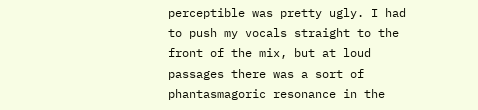perceptible was pretty ugly. I had to push my vocals straight to the front of the mix, but at loud passages there was a sort of phantasmagoric resonance in the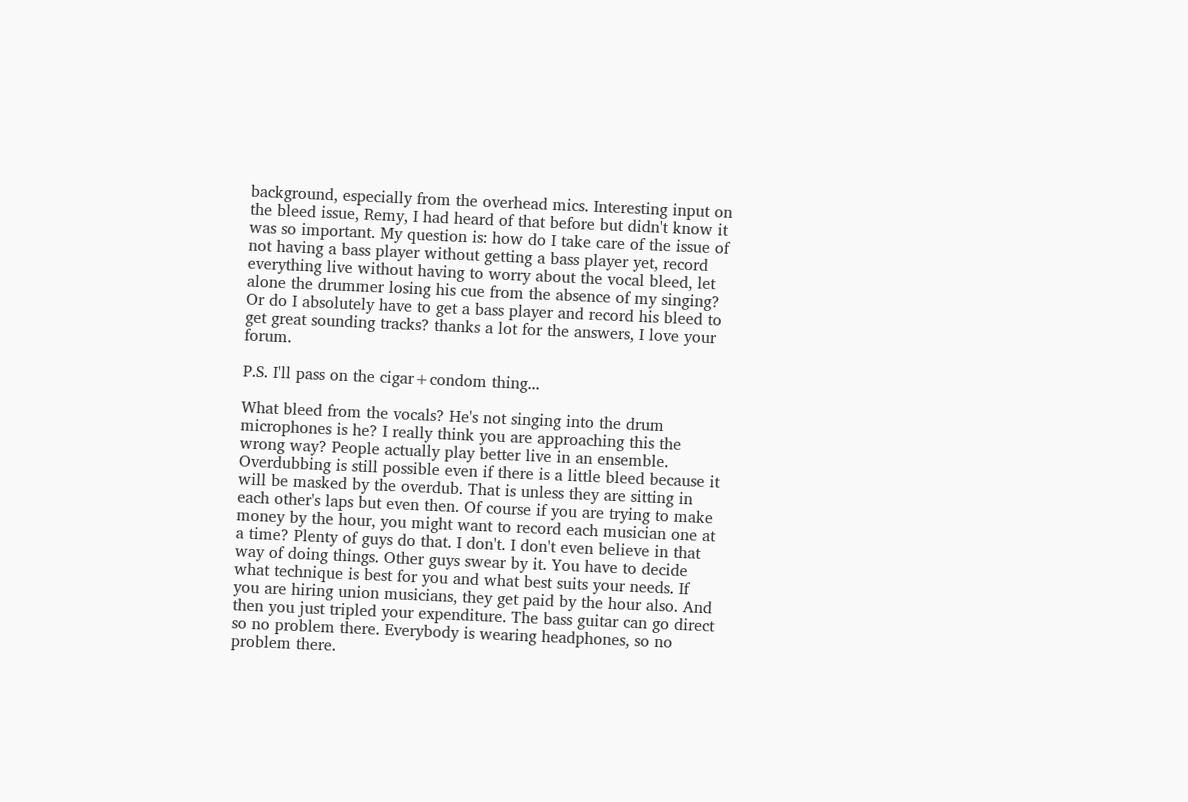background, especially from the overhead mics. Interesting input on the bleed issue, Remy, I had heard of that before but didn't know it was so important. My question is: how do I take care of the issue of not having a bass player without getting a bass player yet, record everything live without having to worry about the vocal bleed, let alone the drummer losing his cue from the absence of my singing? Or do I absolutely have to get a bass player and record his bleed to get great sounding tracks? thanks a lot for the answers, I love your forum.

P.S. I'll pass on the cigar+condom thing...

What bleed from the vocals? He's not singing into the drum microphones is he? I really think you are approaching this the wrong way? People actually play better live in an ensemble. Overdubbing is still possible even if there is a little bleed because it will be masked by the overdub. That is unless they are sitting in each other's laps but even then. Of course if you are trying to make money by the hour, you might want to record each musician one at a time? Plenty of guys do that. I don't. I don't even believe in that way of doing things. Other guys swear by it. You have to decide what technique is best for you and what best suits your needs. If you are hiring union musicians, they get paid by the hour also. And then you just tripled your expenditure. The bass guitar can go direct so no problem there. Everybody is wearing headphones, so no problem there.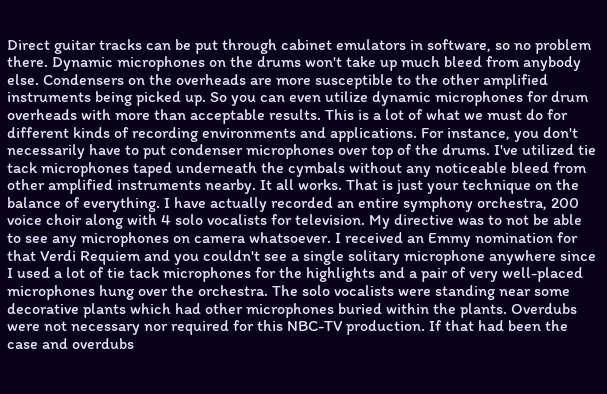Direct guitar tracks can be put through cabinet emulators in software, so no problem there. Dynamic microphones on the drums won't take up much bleed from anybody else. Condensers on the overheads are more susceptible to the other amplified instruments being picked up. So you can even utilize dynamic microphones for drum overheads with more than acceptable results. This is a lot of what we must do for different kinds of recording environments and applications. For instance, you don't necessarily have to put condenser microphones over top of the drums. I've utilized tie tack microphones taped underneath the cymbals without any noticeable bleed from other amplified instruments nearby. It all works. That is just your technique on the balance of everything. I have actually recorded an entire symphony orchestra, 200 voice choir along with 4 solo vocalists for television. My directive was to not be able to see any microphones on camera whatsoever. I received an Emmy nomination for that Verdi Requiem and you couldn't see a single solitary microphone anywhere since I used a lot of tie tack microphones for the highlights and a pair of very well-placed microphones hung over the orchestra. The solo vocalists were standing near some decorative plants which had other microphones buried within the plants. Overdubs were not necessary nor required for this NBC-TV production. If that had been the case and overdubs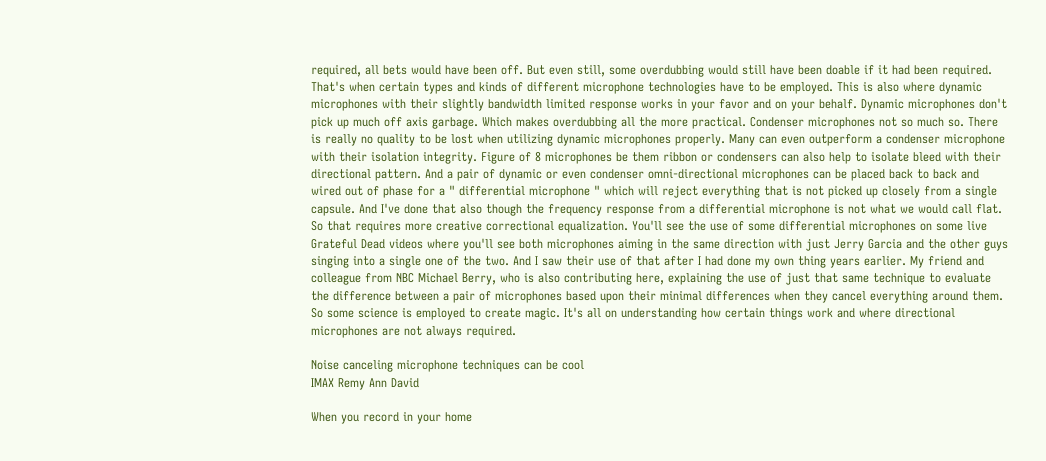required, all bets would have been off. But even still, some overdubbing would still have been doable if it had been required. That's when certain types and kinds of different microphone technologies have to be employed. This is also where dynamic microphones with their slightly bandwidth limited response works in your favor and on your behalf. Dynamic microphones don't pick up much off axis garbage. Which makes overdubbing all the more practical. Condenser microphones not so much so. There is really no quality to be lost when utilizing dynamic microphones properly. Many can even outperform a condenser microphone with their isolation integrity. Figure of 8 microphones be them ribbon or condensers can also help to isolate bleed with their directional pattern. And a pair of dynamic or even condenser omni-directional microphones can be placed back to back and wired out of phase for a " differential microphone " which will reject everything that is not picked up closely from a single capsule. And I've done that also though the frequency response from a differential microphone is not what we would call flat. So that requires more creative correctional equalization. You'll see the use of some differential microphones on some live Grateful Dead videos where you'll see both microphones aiming in the same direction with just Jerry Garcia and the other guys singing into a single one of the two. And I saw their use of that after I had done my own thing years earlier. My friend and colleague from NBC Michael Berry, who is also contributing here, explaining the use of just that same technique to evaluate the difference between a pair of microphones based upon their minimal differences when they cancel everything around them. So some science is employed to create magic. It's all on understanding how certain things work and where directional microphones are not always required.

Noise canceling microphone techniques can be cool
IMAX Remy Ann David

When you record in your home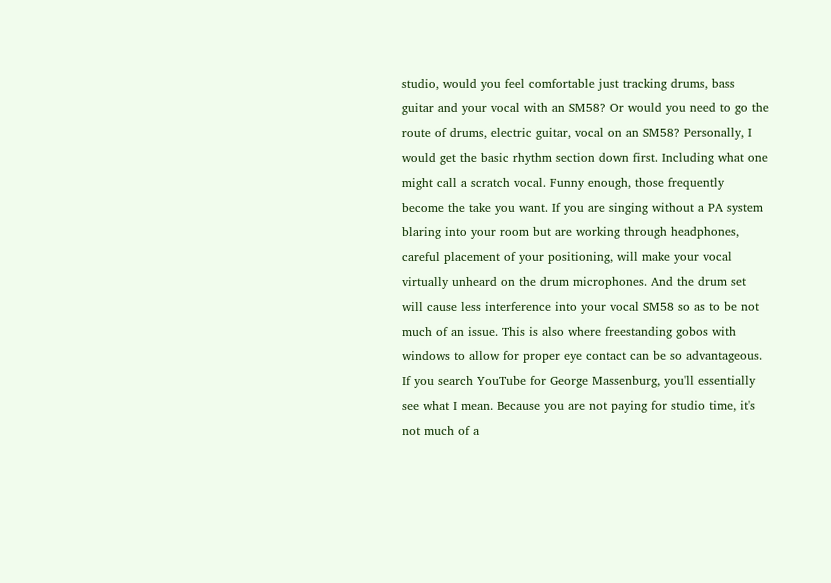studio, would you feel comfortable just tracking drums, bass guitar and your vocal with an SM58? Or would you need to go the route of drums, electric guitar, vocal on an SM58? Personally, I would get the basic rhythm section down first. Including what one might call a scratch vocal. Funny enough, those frequently become the take you want. If you are singing without a PA system blaring into your room but are working through headphones, careful placement of your positioning, will make your vocal virtually unheard on the drum microphones. And the drum set will cause less interference into your vocal SM58 so as to be not much of an issue. This is also where freestanding gobos with windows to allow for proper eye contact can be so advantageous. If you search YouTube for George Massenburg, you'll essentially see what I mean. Because you are not paying for studio time, it's not much of a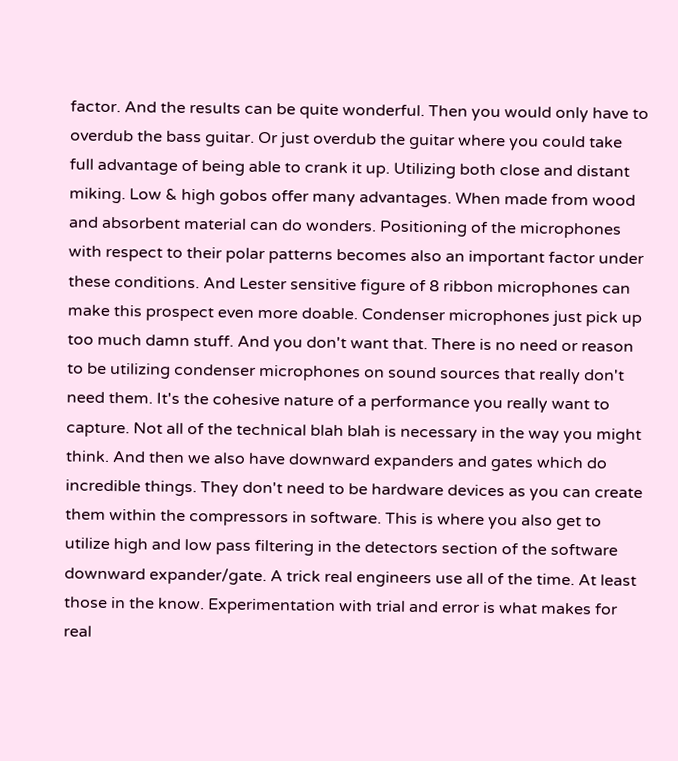factor. And the results can be quite wonderful. Then you would only have to overdub the bass guitar. Or just overdub the guitar where you could take full advantage of being able to crank it up. Utilizing both close and distant miking. Low & high gobos offer many advantages. When made from wood and absorbent material can do wonders. Positioning of the microphones with respect to their polar patterns becomes also an important factor under these conditions. And Lester sensitive figure of 8 ribbon microphones can make this prospect even more doable. Condenser microphones just pick up too much damn stuff. And you don't want that. There is no need or reason to be utilizing condenser microphones on sound sources that really don't need them. It's the cohesive nature of a performance you really want to capture. Not all of the technical blah blah is necessary in the way you might think. And then we also have downward expanders and gates which do incredible things. They don't need to be hardware devices as you can create them within the compressors in software. This is where you also get to utilize high and low pass filtering in the detectors section of the software downward expander/gate. A trick real engineers use all of the time. At least those in the know. Experimentation with trial and error is what makes for real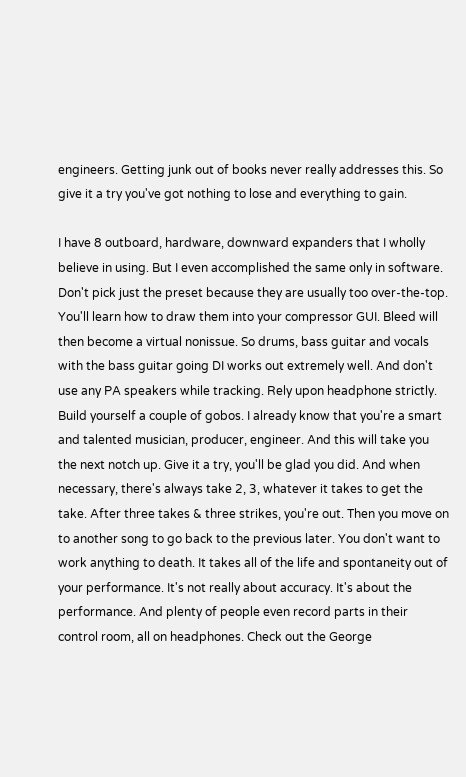engineers. Getting junk out of books never really addresses this. So give it a try you've got nothing to lose and everything to gain.

I have 8 outboard, hardware, downward expanders that I wholly believe in using. But I even accomplished the same only in software. Don't pick just the preset because they are usually too over-the-top. You'll learn how to draw them into your compressor GUI. Bleed will then become a virtual nonissue. So drums, bass guitar and vocals with the bass guitar going DI works out extremely well. And don't use any PA speakers while tracking. Rely upon headphone strictly. Build yourself a couple of gobos. I already know that you're a smart and talented musician, producer, engineer. And this will take you the next notch up. Give it a try, you'll be glad you did. And when necessary, there's always take 2, 3, whatever it takes to get the take. After three takes & three strikes, you're out. Then you move on to another song to go back to the previous later. You don't want to work anything to death. It takes all of the life and spontaneity out of your performance. It's not really about accuracy. It's about the performance. And plenty of people even record parts in their control room, all on headphones. Check out the George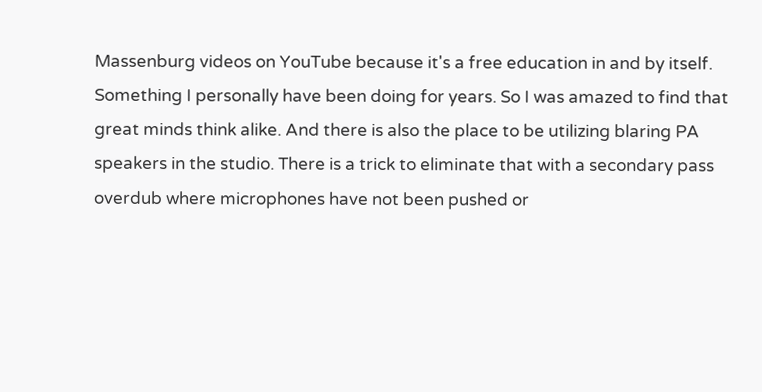Massenburg videos on YouTube because it's a free education in and by itself. Something I personally have been doing for years. So I was amazed to find that great minds think alike. And there is also the place to be utilizing blaring PA speakers in the studio. There is a trick to eliminate that with a secondary pass overdub where microphones have not been pushed or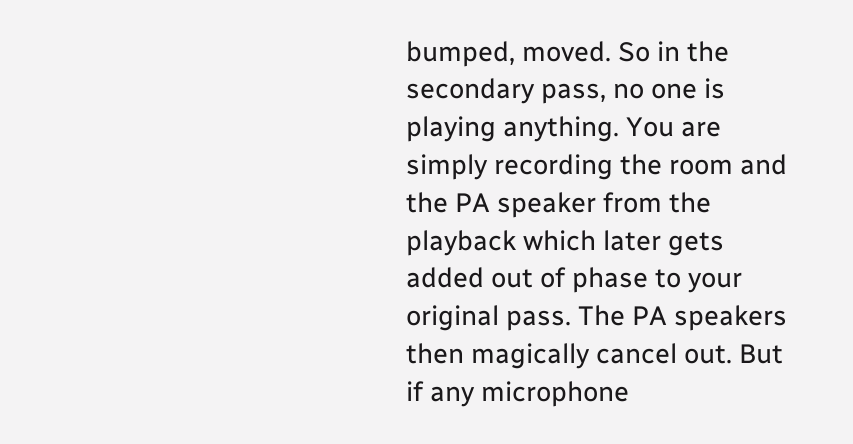bumped, moved. So in the secondary pass, no one is playing anything. You are simply recording the room and the PA speaker from the playback which later gets added out of phase to your original pass. The PA speakers then magically cancel out. But if any microphone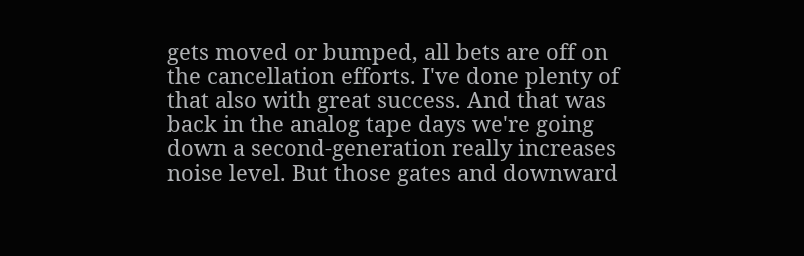gets moved or bumped, all bets are off on the cancellation efforts. I've done plenty of that also with great success. And that was back in the analog tape days we're going down a second-generation really increases noise level. But those gates and downward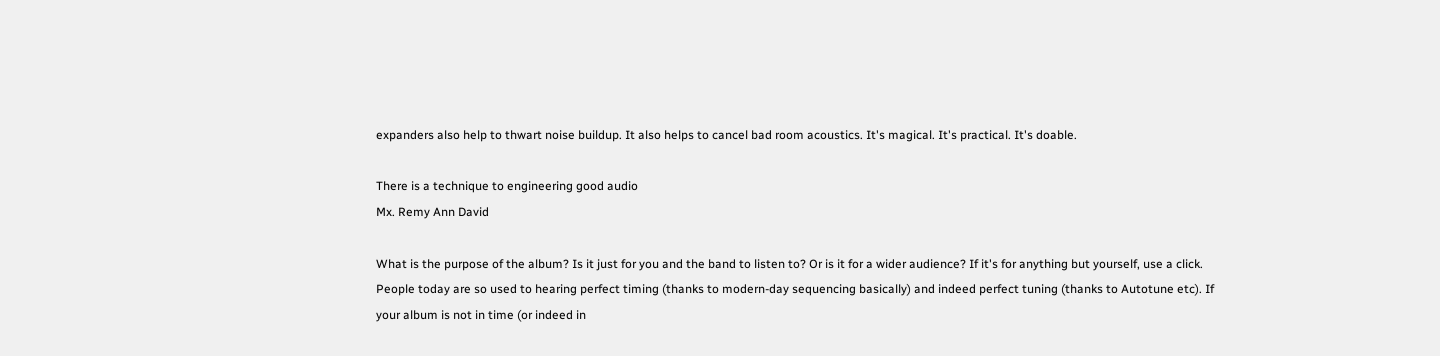expanders also help to thwart noise buildup. It also helps to cancel bad room acoustics. It's magical. It's practical. It's doable.

There is a technique to engineering good audio
Mx. Remy Ann David

What is the purpose of the album? Is it just for you and the band to listen to? Or is it for a wider audience? If it's for anything but yourself, use a click. People today are so used to hearing perfect timing (thanks to modern-day sequencing basically) and indeed perfect tuning (thanks to Autotune etc). If your album is not in time (or indeed in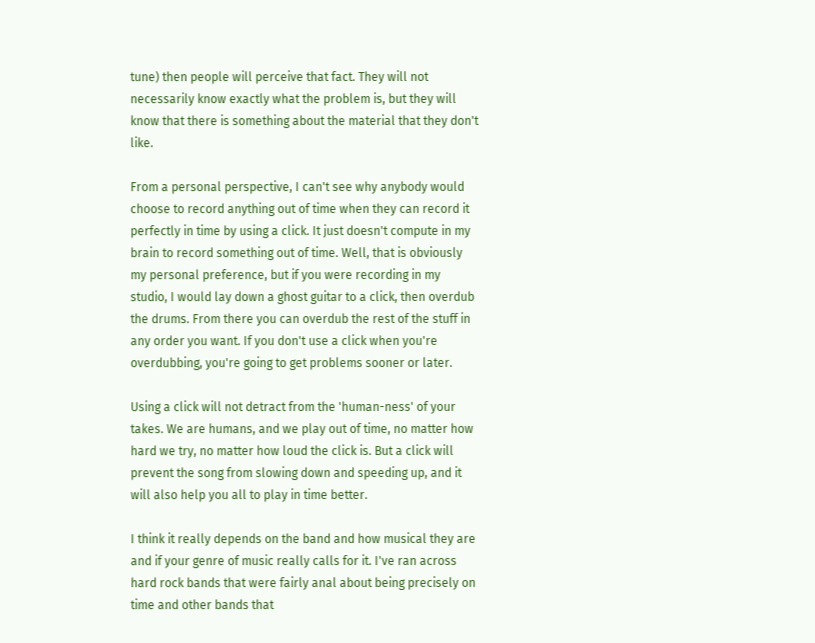tune) then people will perceive that fact. They will not necessarily know exactly what the problem is, but they will know that there is something about the material that they don't like.

From a personal perspective, I can't see why anybody would choose to record anything out of time when they can record it perfectly in time by using a click. It just doesn't compute in my brain to record something out of time. Well, that is obviously my personal preference, but if you were recording in my studio, I would lay down a ghost guitar to a click, then overdub the drums. From there you can overdub the rest of the stuff in any order you want. If you don't use a click when you're overdubbing, you're going to get problems sooner or later.

Using a click will not detract from the 'human-ness' of your takes. We are humans, and we play out of time, no matter how hard we try, no matter how loud the click is. But a click will prevent the song from slowing down and speeding up, and it will also help you all to play in time better.

I think it really depends on the band and how musical they are and if your genre of music really calls for it. I've ran across hard rock bands that were fairly anal about being precisely on time and other bands that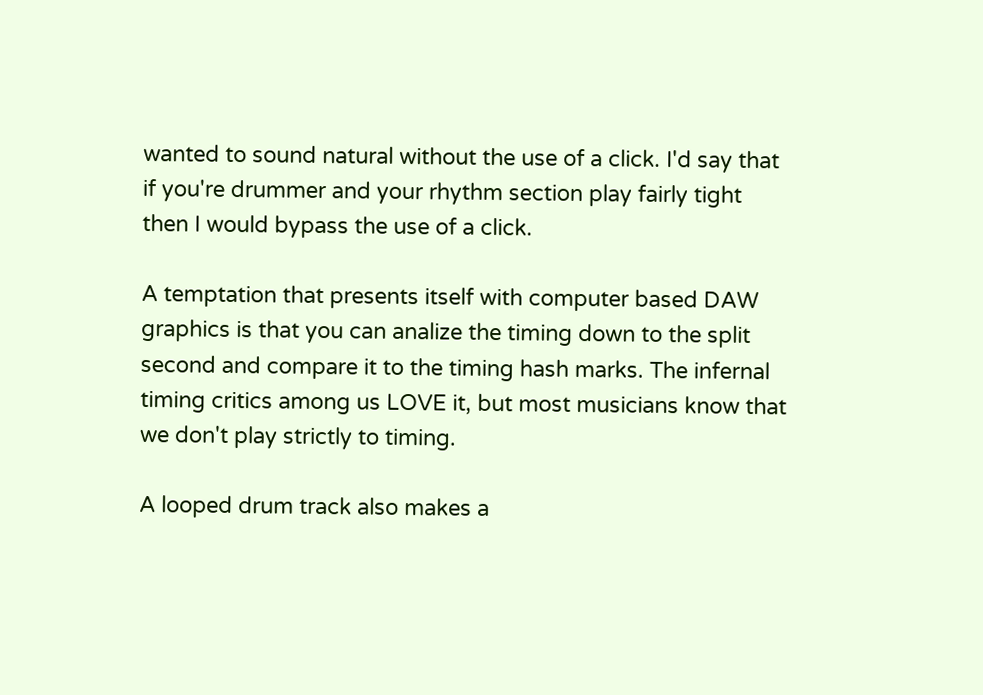wanted to sound natural without the use of a click. I'd say that if you're drummer and your rhythm section play fairly tight then I would bypass the use of a click.

A temptation that presents itself with computer based DAW graphics is that you can analize the timing down to the split second and compare it to the timing hash marks. The infernal timing critics among us LOVE it, but most musicians know that we don't play strictly to timing.

A looped drum track also makes a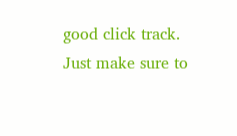good click track. Just make sure to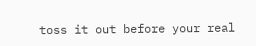toss it out before your real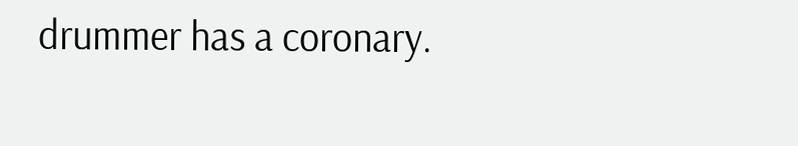drummer has a coronary.